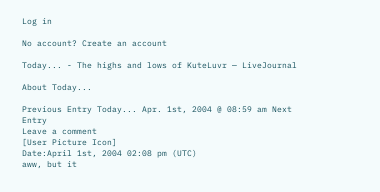Log in

No account? Create an account

Today... - The highs and lows of KuteLuvr — LiveJournal

About Today...

Previous Entry Today... Apr. 1st, 2004 @ 08:59 am Next Entry
Leave a comment
[User Picture Icon]
Date:April 1st, 2004 02:08 pm (UTC)
aww, but it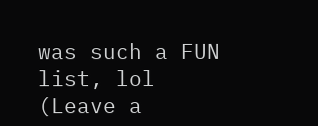was such a FUN list, lol
(Leave a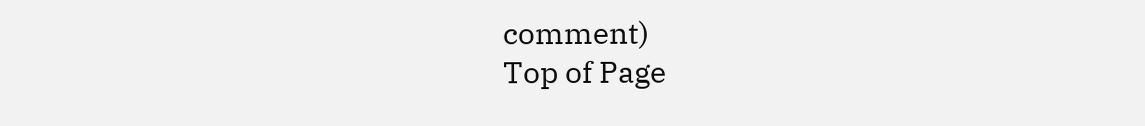comment)
Top of Page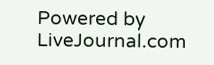Powered by LiveJournal.com